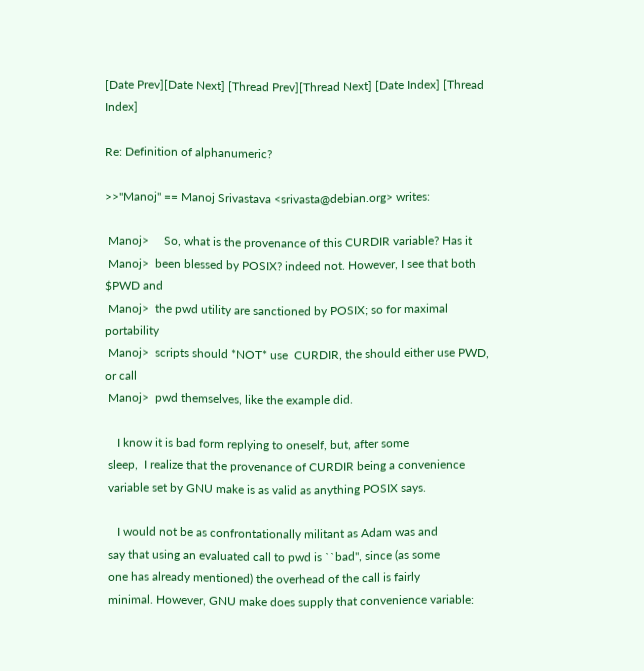[Date Prev][Date Next] [Thread Prev][Thread Next] [Date Index] [Thread Index]

Re: Definition of alphanumeric?

>>"Manoj" == Manoj Srivastava <srivasta@debian.org> writes:

 Manoj>     So, what is the provenance of this CURDIR variable? Has it
 Manoj>  been blessed by POSIX? indeed not. However, I see that both $PWD and
 Manoj>  the pwd utility are sanctioned by POSIX; so for maximal portability
 Manoj>  scripts should *NOT* use  CURDIR, the should either use PWD, or call
 Manoj>  pwd themselves, like the example did.

    I know it is bad form replying to oneself, but, after some
 sleep,  I realize that the provenance of CURDIR being a convenience
 variable set by GNU make is as valid as anything POSIX says.

    I would not be as confrontationally militant as Adam was and
 say that using an evaluated call to pwd is ``bad'', since (as some
 one has already mentioned) the overhead of the call is fairly
 minimal. However, GNU make does supply that convenience variable: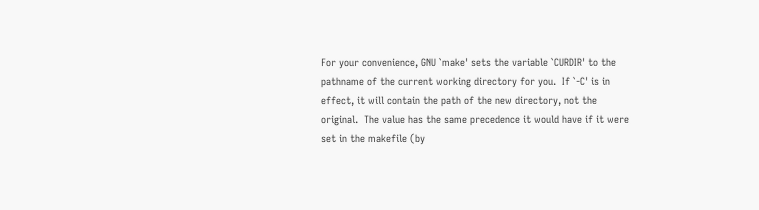For your convenience, GNU `make' sets the variable `CURDIR' to the
pathname of the current working directory for you.  If `-C' is in
effect, it will contain the path of the new directory, not the
original.  The value has the same precedence it would have if it were
set in the makefile (by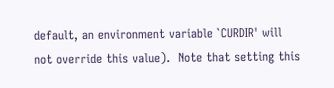default, an environment variable `CURDIR' will
not override this value).  Note that setting this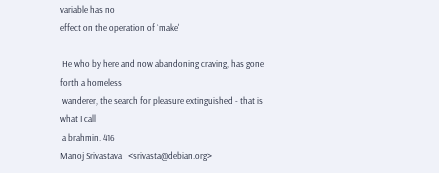variable has no
effect on the operation of `make'

 He who by here and now abandoning craving, has gone forth a homeless
 wanderer, the search for pleasure extinguished - that is what I call
 a brahmin. 416
Manoj Srivastava   <srivasta@debian.org>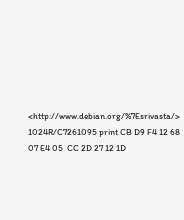<http://www.debian.org/%7Esrivasta/>
1024R/C7261095 print CB D9 F4 12 68 07 E4 05  CC 2D 27 12 1D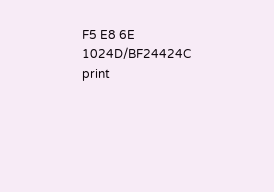F5 E8 6E
1024D/BF24424C print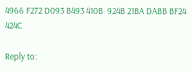4966 F272 D093 B493 410B  924B 21BA DABB BF24 424C

Reply to: